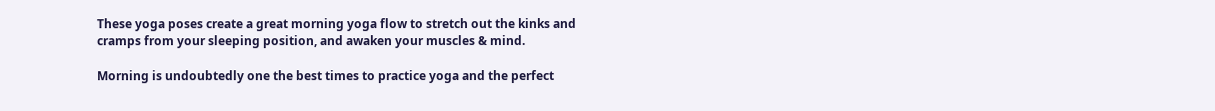These yoga poses create a great morning yoga flow to stretch out the kinks and cramps from your sleeping position, and awaken your muscles & mind.

Morning is undoubtedly one the best times to practice yoga and the perfect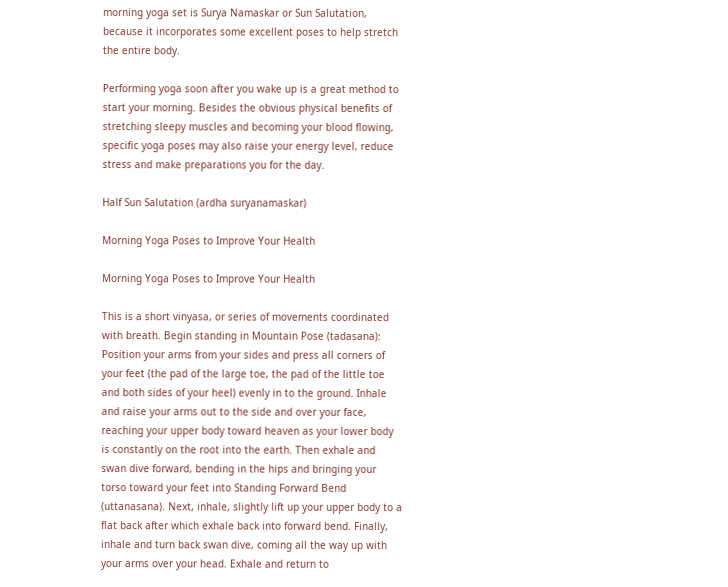morning yoga set is Surya Namaskar or Sun Salutation, because it incorporates some excellent poses to help stretch the entire body.

Performing yoga soon after you wake up is a great method to start your morning. Besides the obvious physical benefits of stretching sleepy muscles and becoming your blood flowing, specific yoga poses may also raise your energy level, reduce stress and make preparations you for the day.

Half Sun Salutation (ardha suryanamaskar)

Morning Yoga Poses to Improve Your Health

Morning Yoga Poses to Improve Your Health

This is a short vinyasa, or series of movements coordinated with breath. Begin standing in Mountain Pose (tadasana): Position your arms from your sides and press all corners of your feet (the pad of the large toe, the pad of the little toe and both sides of your heel) evenly in to the ground. Inhale and raise your arms out to the side and over your face, reaching your upper body toward heaven as your lower body is constantly on the root into the earth. Then exhale and swan dive forward, bending in the hips and bringing your torso toward your feet into Standing Forward Bend (uttanasana). Next, inhale, slightly lift up your upper body to a flat back after which exhale back into forward bend. Finally, inhale and turn back swan dive, coming all the way up with your arms over your head. Exhale and return to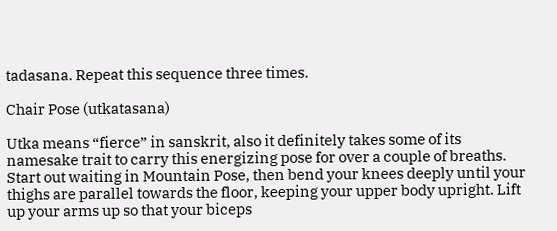tadasana. Repeat this sequence three times.

Chair Pose (utkatasana)

Utka means “fierce” in sanskrit, also it definitely takes some of its namesake trait to carry this energizing pose for over a couple of breaths. Start out waiting in Mountain Pose, then bend your knees deeply until your thighs are parallel towards the floor, keeping your upper body upright. Lift up your arms up so that your biceps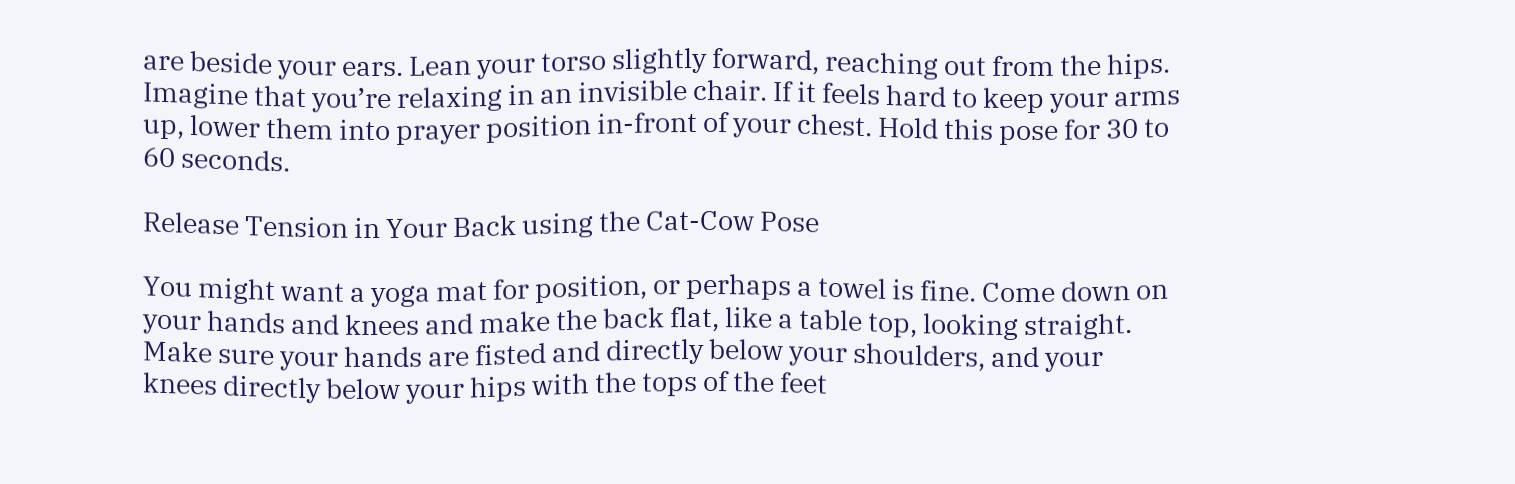are beside your ears. Lean your torso slightly forward, reaching out from the hips. Imagine that you’re relaxing in an invisible chair. If it feels hard to keep your arms up, lower them into prayer position in-front of your chest. Hold this pose for 30 to 60 seconds.

Release Tension in Your Back using the Cat-Cow Pose

You might want a yoga mat for position, or perhaps a towel is fine. Come down on your hands and knees and make the back flat, like a table top, looking straight. Make sure your hands are fisted and directly below your shoulders, and your knees directly below your hips with the tops of the feet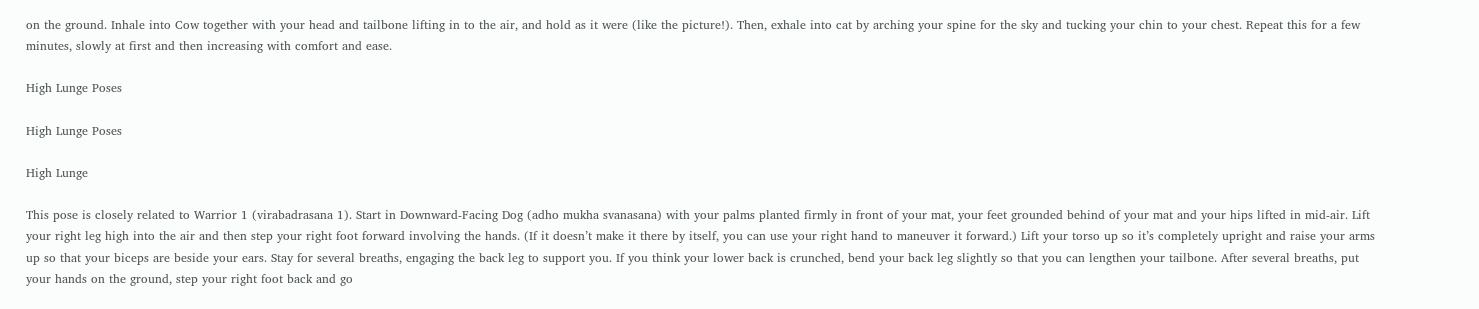on the ground. Inhale into Cow together with your head and tailbone lifting in to the air, and hold as it were (like the picture!). Then, exhale into cat by arching your spine for the sky and tucking your chin to your chest. Repeat this for a few minutes, slowly at first and then increasing with comfort and ease.

High Lunge Poses

High Lunge Poses

High Lunge

This pose is closely related to Warrior 1 (virabadrasana 1). Start in Downward-Facing Dog (adho mukha svanasana) with your palms planted firmly in front of your mat, your feet grounded behind of your mat and your hips lifted in mid-air. Lift your right leg high into the air and then step your right foot forward involving the hands. (If it doesn’t make it there by itself, you can use your right hand to maneuver it forward.) Lift your torso up so it’s completely upright and raise your arms up so that your biceps are beside your ears. Stay for several breaths, engaging the back leg to support you. If you think your lower back is crunched, bend your back leg slightly so that you can lengthen your tailbone. After several breaths, put your hands on the ground, step your right foot back and go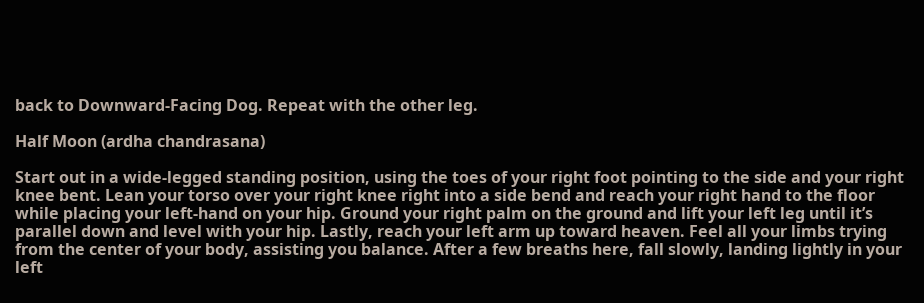back to Downward-Facing Dog. Repeat with the other leg.

Half Moon (ardha chandrasana)

Start out in a wide-legged standing position, using the toes of your right foot pointing to the side and your right knee bent. Lean your torso over your right knee right into a side bend and reach your right hand to the floor while placing your left-hand on your hip. Ground your right palm on the ground and lift your left leg until it’s parallel down and level with your hip. Lastly, reach your left arm up toward heaven. Feel all your limbs trying from the center of your body, assisting you balance. After a few breaths here, fall slowly, landing lightly in your left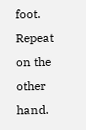foot. Repeat on the other hand.